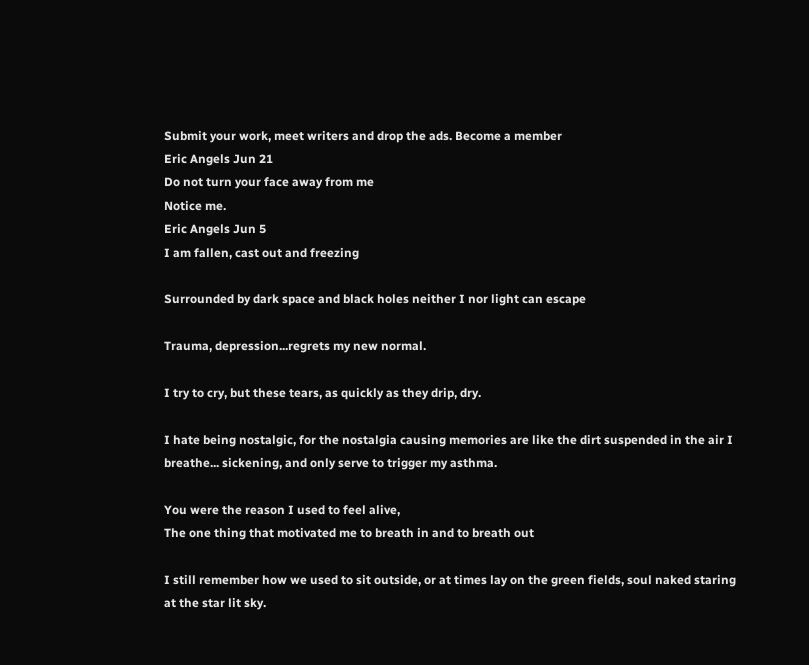Submit your work, meet writers and drop the ads. Become a member
Eric Angels Jun 21
Do not turn your face away from me
Notice me.
Eric Angels Jun 5
I am fallen, cast out and freezing

Surrounded by dark space and black holes neither I nor light can escape

Trauma, depression...regrets my new normal.

I try to cry, but these tears, as quickly as they drip, dry.

I hate being nostalgic, for the nostalgia causing memories are like the dirt suspended in the air I breathe... sickening, and only serve to trigger my asthma.

You were the reason I used to feel alive,
The one thing that motivated me to breath in and to breath out

I still remember how we used to sit outside, or at times lay on the green fields, soul naked staring at the star lit sky.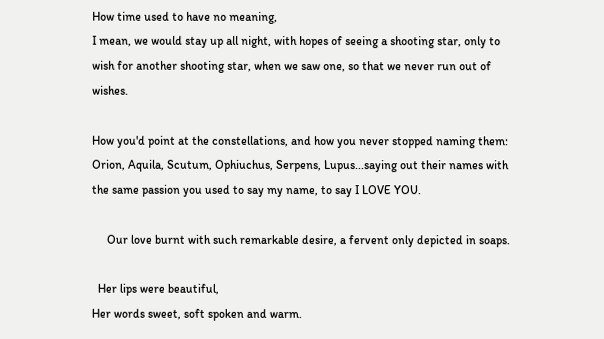How time used to have no meaning,
I mean, we would stay up all night, with hopes of seeing a shooting star, only to wish for another shooting star, when we saw one, so that we never run out of wishes.

How you'd point at the constellations, and how you never stopped naming them: Orion, Aquila, Scutum, Ophiuchus, Serpens, Lupus...saying out their names with the same passion you used to say my name, to say I LOVE YOU.

     Our love burnt with such remarkable desire, a fervent only depicted in soaps.

  Her lips were beautiful,
Her words sweet, soft spoken and warm.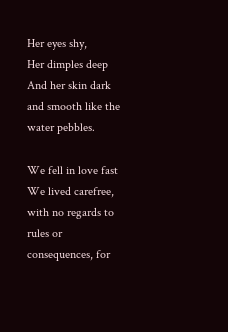Her eyes shy,
Her dimples deep
And her skin dark and smooth like the water pebbles.

We fell in love fast
We lived carefree, with no regards to rules or consequences, for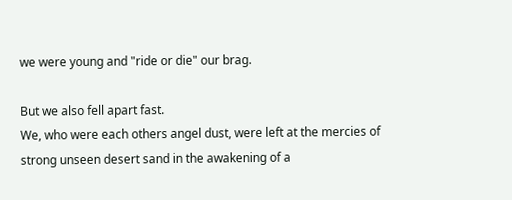we were young and "ride or die" our brag.

But we also fell apart fast.
We, who were each others angel dust, were left at the mercies of strong unseen desert sand in the awakening of a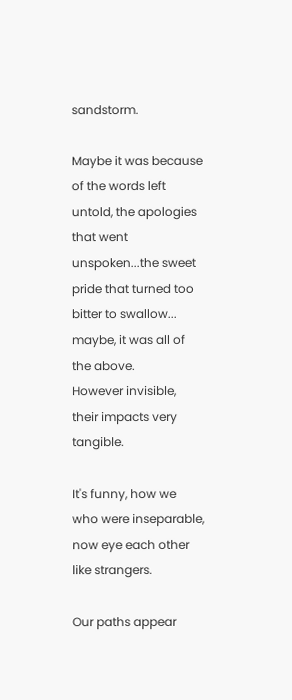sandstorm.

Maybe it was because of the words left untold, the apologies that went unspoken...the sweet pride that turned too bitter to swallow... maybe, it was all of the above.
However invisible, their impacts very tangible.

It's funny, how we who were inseparable, now eye each other like strangers.

Our paths appear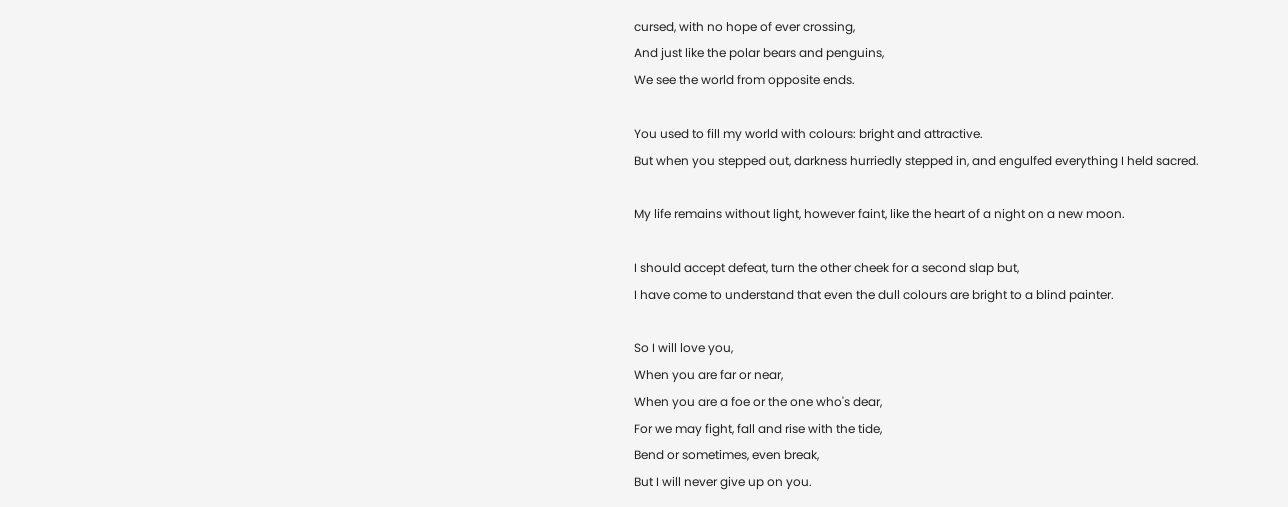cursed, with no hope of ever crossing,
And just like the polar bears and penguins,
We see the world from opposite ends.

You used to fill my world with colours: bright and attractive.
But when you stepped out, darkness hurriedly stepped in, and engulfed everything I held sacred.

My life remains without light, however faint, like the heart of a night on a new moon.

I should accept defeat, turn the other cheek for a second slap but,
I have come to understand that even the dull colours are bright to a blind painter.

So I will love you,
When you are far or near,
When you are a foe or the one who's dear,
For we may fight, fall and rise with the tide,
Bend or sometimes, even break,
But I will never give up on you.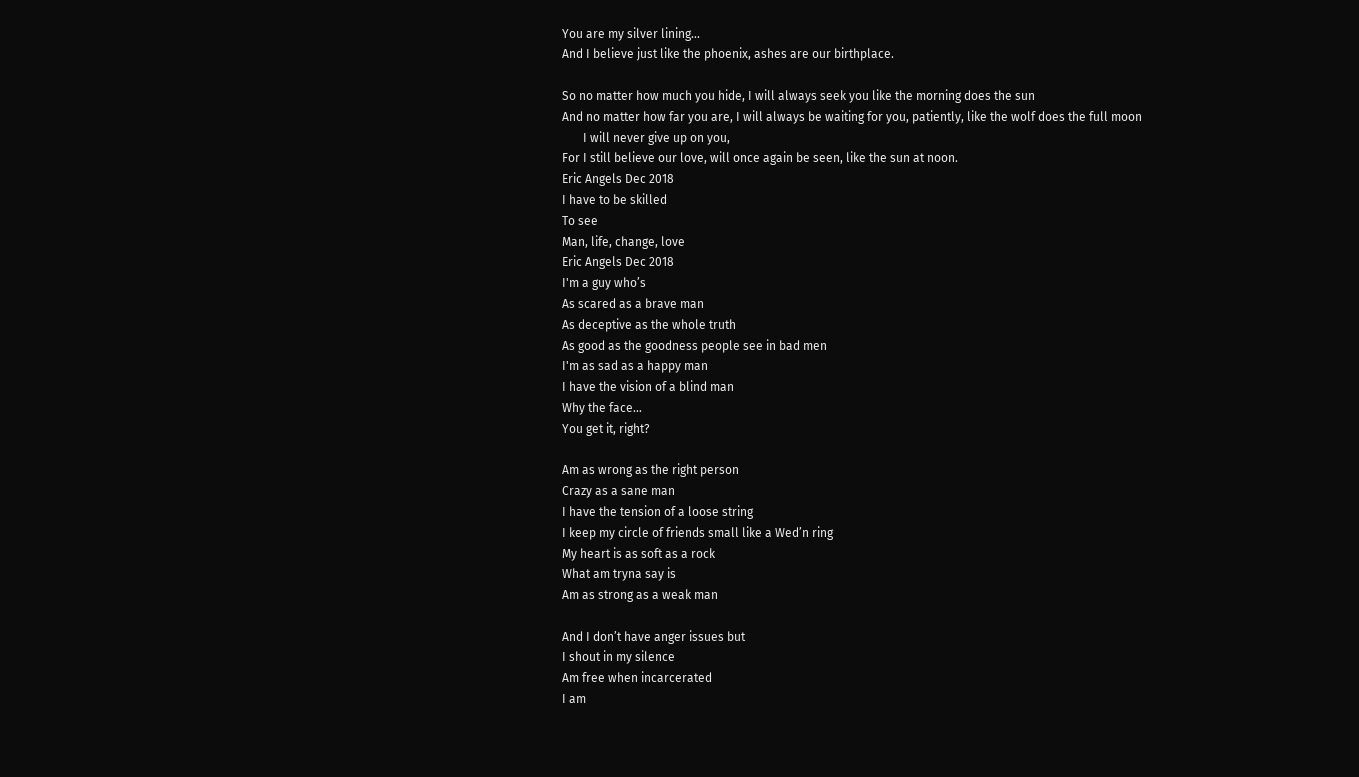You are my silver lining...
And I believe just like the phoenix, ashes are our birthplace.

So no matter how much you hide, I will always seek you like the morning does the sun
And no matter how far you are, I will always be waiting for you, patiently, like the wolf does the full moon
       I will never give up on you,
For I still believe our love, will once again be seen, like the sun at noon.
Eric Angels Dec 2018
I have to be skilled
To see
Man, life, change, love
Eric Angels Dec 2018
I'm a guy who’s
As scared as a brave man
As deceptive as the whole truth
As good as the goodness people see in bad men
I'm as sad as a happy man
I have the vision of a blind man
Why the face...
You get it, right?

Am as wrong as the right person
Crazy as a sane man
I have the tension of a loose string
I keep my circle of friends small like a Wed’n ring
My heart is as soft as a rock
What am tryna say is
Am as strong as a weak man

And I don’t have anger issues but
I shout in my silence
Am free when incarcerated
I am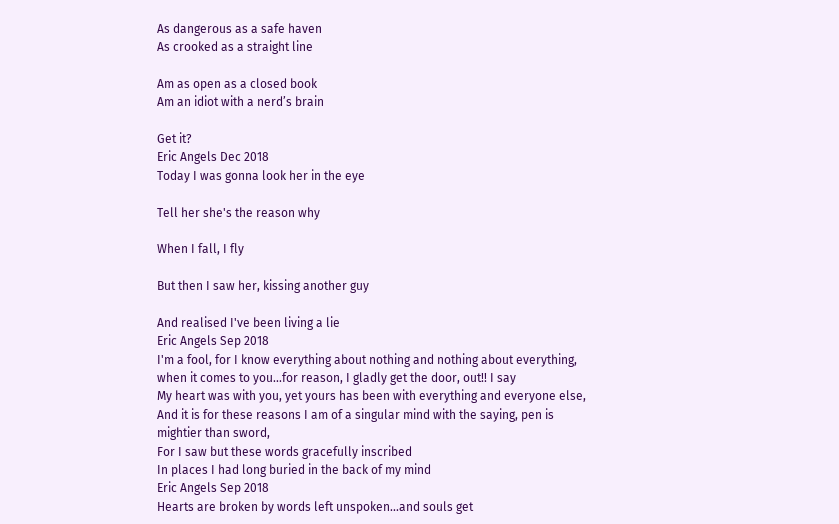As dangerous as a safe haven
As crooked as a straight line

Am as open as a closed book
Am an idiot with a nerd’s brain

Get it?
Eric Angels Dec 2018
Today I was gonna look her in the eye

Tell her she's the reason why

When I fall, I fly

But then I saw her, kissing another guy

And realised I've been living a lie
Eric Angels Sep 2018
I'm a fool, for I know everything about nothing and nothing about everything, when it comes to you...for reason, I gladly get the door, out!! I say
My heart was with you, yet yours has been with everything and everyone else,
And it is for these reasons I am of a singular mind with the saying, pen is mightier than sword,
For I saw but these words gracefully inscribed
In places I had long buried in the back of my mind
Eric Angels Sep 2018
Hearts are broken by words left unspoken...and souls get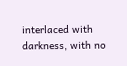interlaced with darkness, with no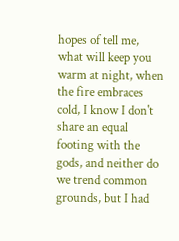hopes of tell me, what will keep you warm at night, when the fire embraces cold, I know I don't share an equal footing with the gods, and neither do we trend common grounds, but I had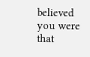believed you were that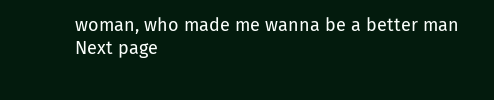woman, who made me wanna be a better man
Next page